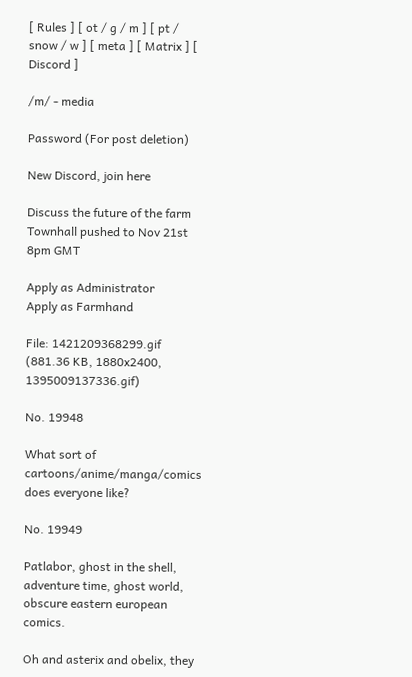[ Rules ] [ ot / g / m ] [ pt / snow / w ] [ meta ] [ Matrix ] [ Discord ]

/m/ - media

Password (For post deletion)

New Discord, join here

Discuss the future of the farm
Townhall pushed to Nov 21st 8pm GMT

Apply as Administrator
Apply as Farmhand

File: 1421209368299.gif (881.36 KB, 1880x2400, 1395009137336.gif)

No. 19948

What sort of cartoons/anime/manga/comics does everyone like?

No. 19949

Patlabor, ghost in the shell, adventure time, ghost world, obscure eastern european comics.

Oh and asterix and obelix, they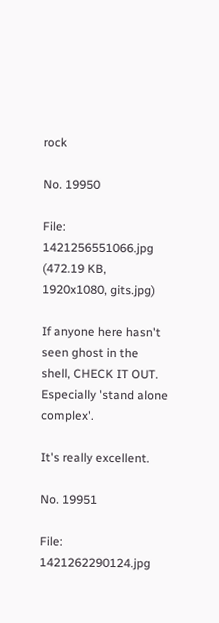rock

No. 19950

File: 1421256551066.jpg (472.19 KB, 1920x1080, gits.jpg)

If anyone here hasn't seen ghost in the shell, CHECK IT OUT. Especially 'stand alone complex'.

It's really excellent.

No. 19951

File: 1421262290124.jpg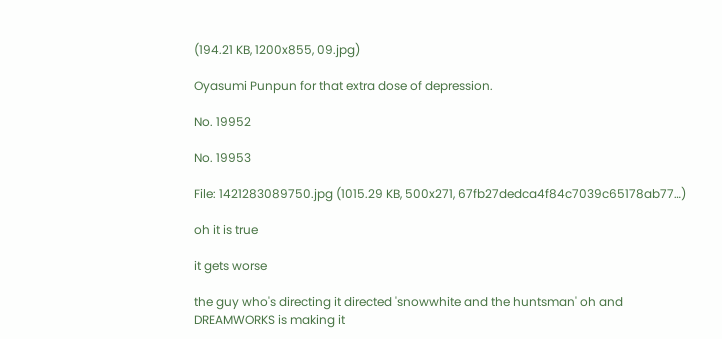(194.21 KB, 1200x855, 09.jpg)

Oyasumi Punpun for that extra dose of depression.

No. 19952

No. 19953

File: 1421283089750.jpg (1015.29 KB, 500x271, 67fb27dedca4f84c7039c65178ab77…)

oh it is true

it gets worse

the guy who's directing it directed 'snowwhite and the huntsman' oh and DREAMWORKS is making it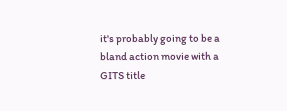it's probably going to be a bland action movie with a GITS title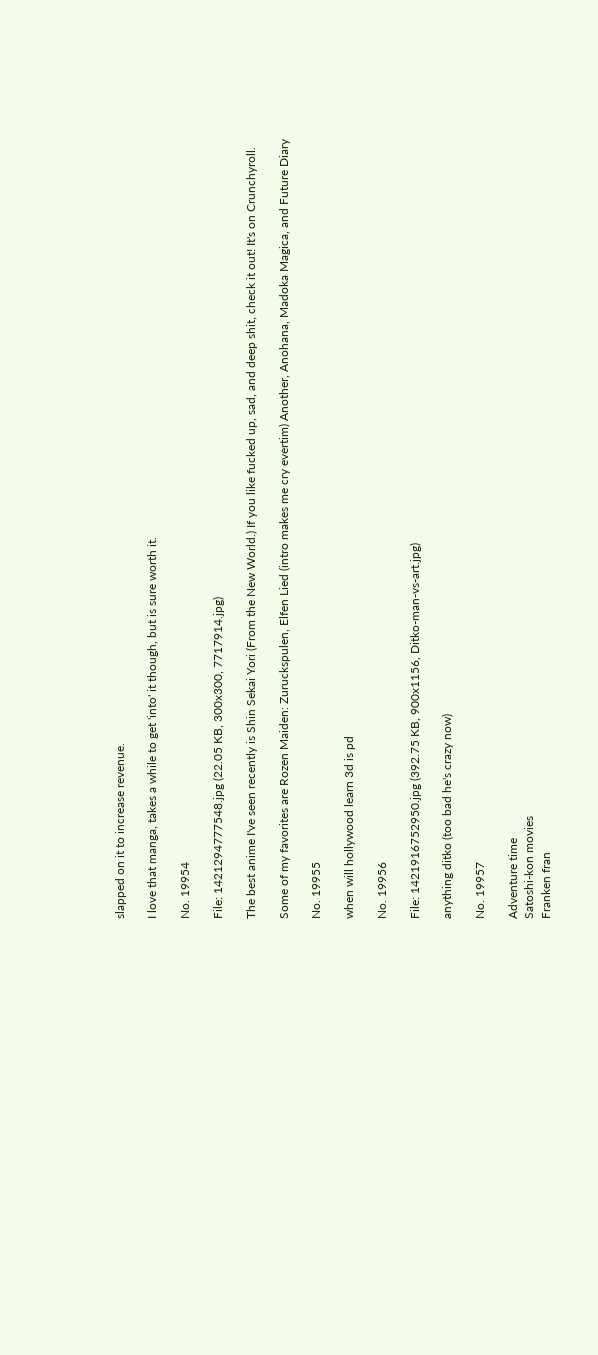slapped on it to increase revenue.

I love that manga, takes a while to get 'into' it though, but is sure worth it.

No. 19954

File: 1421294777548.jpg (22.05 KB, 300x300, 7717914.jpg)

The best anime I've seen recently is Shin Sekai Yori (From the New World.) If you like fucked up, sad, and deep shit, check it out! It's on Crunchyroll.

Some of my favorites are Rozen Maiden: Zuruckspulen, Elfen Lied (intro makes me cry evertim) Another, Anohana, Madoka Magica, and Future Diary

No. 19955

when will hollywood learn 3d is pd

No. 19956

File: 1421916752950.jpg (392.75 KB, 900x1156, Ditko-man-vs-art.jpg)

anything ditko (too bad he's crazy now)

No. 19957

Adventure time
Satoshi-kon movies
Franken fran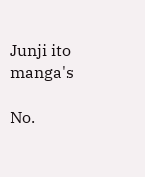Junji ito manga's

No.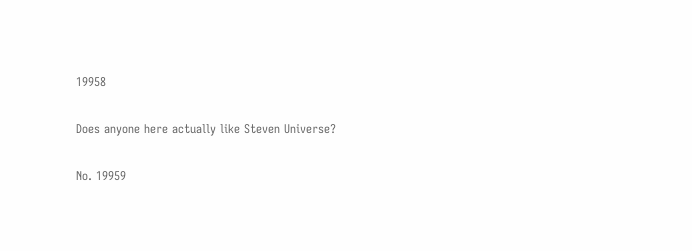19958

Does anyone here actually like Steven Universe?

No. 19959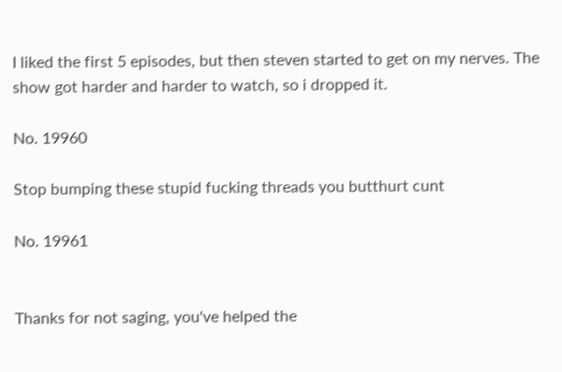I liked the first 5 episodes, but then steven started to get on my nerves. The show got harder and harder to watch, so i dropped it.

No. 19960

Stop bumping these stupid fucking threads you butthurt cunt

No. 19961


Thanks for not saging, you've helped the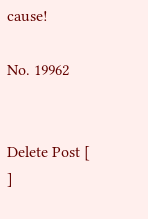cause!

No. 19962


Delete Post [ ]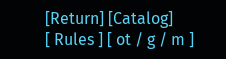[Return] [Catalog]
[ Rules ] [ ot / g / m ]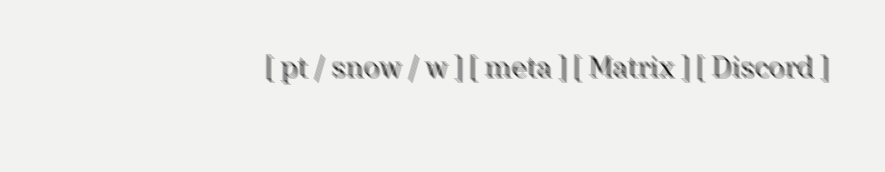[ pt / snow / w ] [ meta ] [ Matrix ] [ Discord ]